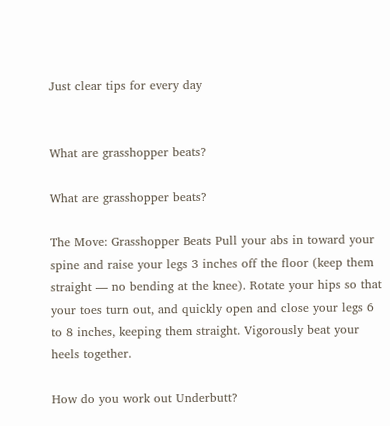Just clear tips for every day


What are grasshopper beats?

What are grasshopper beats?

The Move: Grasshopper Beats Pull your abs in toward your spine and raise your legs 3 inches off the floor (keep them straight — no bending at the knee). Rotate your hips so that your toes turn out, and quickly open and close your legs 6 to 8 inches, keeping them straight. Vigorously beat your heels together.

How do you work out Underbutt?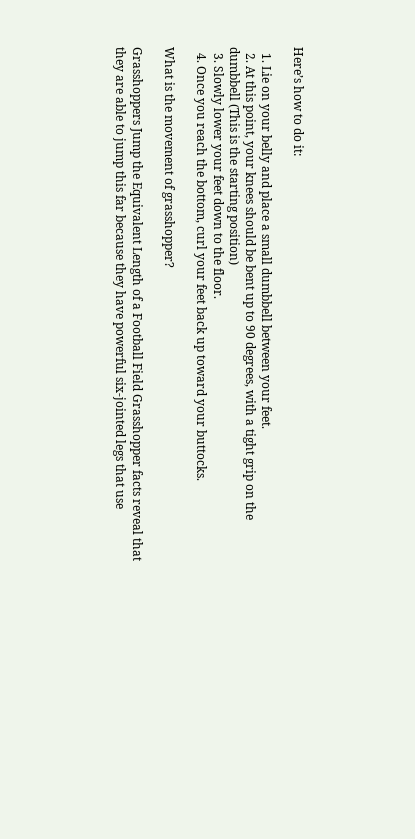Here’s how to do it:

  1. Lie on your belly and place a small dumbbell between your feet.
  2. At this point, your knees should be bent up to 90 degrees, with a tight grip on the dumbbell (This is the starting position)
  3. Slowly lower your feet down to the floor.
  4. Once you reach the bottom, curl your feet back up toward your buttocks.

What is the movement of grasshopper?

Grasshoppers Jump the Equivalent Length of a Football Field Grasshopper facts reveal that they are able to jump this far because they have powerful six-jointed legs that use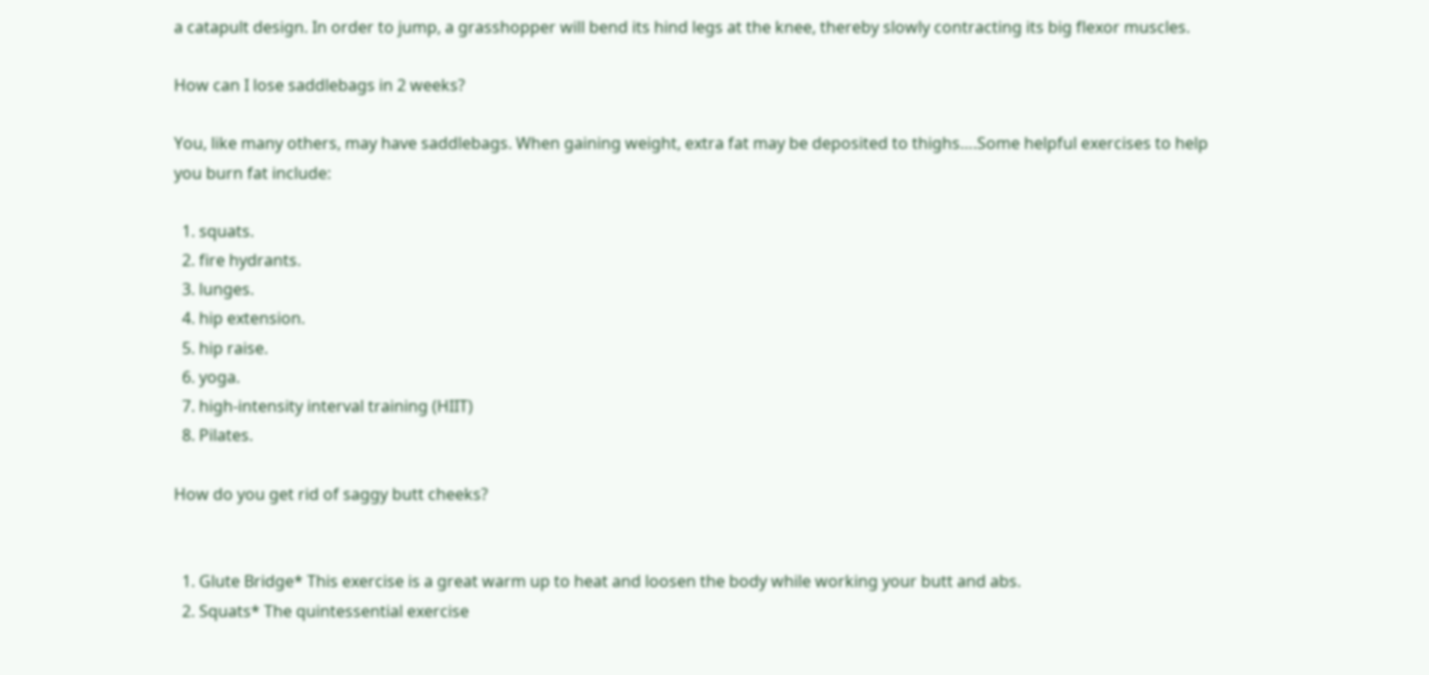a catapult design. In order to jump, a grasshopper will bend its hind legs at the knee, thereby slowly contracting its big flexor muscles.

How can I lose saddlebags in 2 weeks?

You, like many others, may have saddlebags. When gaining weight, extra fat may be deposited to thighs….Some helpful exercises to help you burn fat include:

  1. squats.
  2. fire hydrants.
  3. lunges.
  4. hip extension.
  5. hip raise.
  6. yoga.
  7. high-intensity interval training (HIIT)
  8. Pilates.

How do you get rid of saggy butt cheeks?


  1. Glute Bridge* This exercise is a great warm up to heat and loosen the body while working your butt and abs.
  2. Squats* The quintessential exercise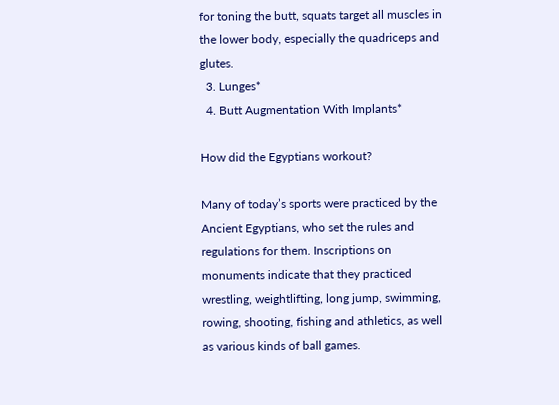for toning the butt, squats target all muscles in the lower body, especially the quadriceps and glutes.
  3. Lunges*
  4. Butt Augmentation With Implants*

How did the Egyptians workout?

Many of today’s sports were practiced by the Ancient Egyptians, who set the rules and regulations for them. Inscriptions on monuments indicate that they practiced wrestling, weightlifting, long jump, swimming, rowing, shooting, fishing and athletics, as well as various kinds of ball games.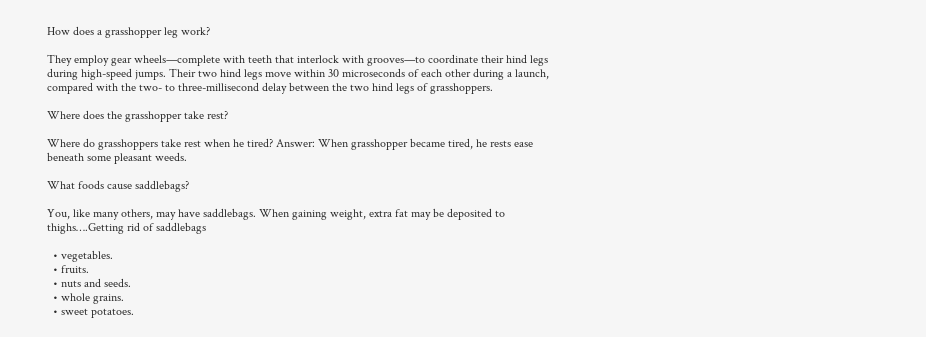How does a grasshopper leg work?

They employ gear wheels—complete with teeth that interlock with grooves—to coordinate their hind legs during high-speed jumps. Their two hind legs move within 30 microseconds of each other during a launch, compared with the two- to three-millisecond delay between the two hind legs of grasshoppers.

Where does the grasshopper take rest?

Where do grasshoppers take rest when he tired? Answer: When grasshopper became tired, he rests ease beneath some pleasant weeds.

What foods cause saddlebags?

You, like many others, may have saddlebags. When gaining weight, extra fat may be deposited to thighs….Getting rid of saddlebags

  • vegetables.
  • fruits.
  • nuts and seeds.
  • whole grains.
  • sweet potatoes.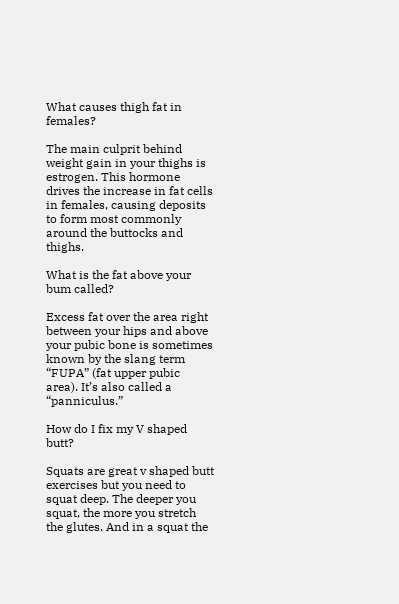What causes thigh fat in females?

The main culprit behind weight gain in your thighs is estrogen. This hormone drives the increase in fat cells in females, causing deposits to form most commonly around the buttocks and thighs.

What is the fat above your bum called?

Excess fat over the area right between your hips and above your pubic bone is sometimes known by the slang term “FUPA” (fat upper pubic area). It’s also called a “panniculus.”

How do I fix my V shaped butt?

Squats are great v shaped butt exercises but you need to squat deep. The deeper you squat, the more you stretch the glutes. And in a squat the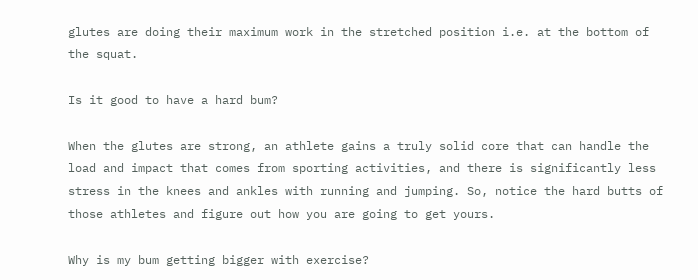glutes are doing their maximum work in the stretched position i.e. at the bottom of the squat.

Is it good to have a hard bum?

When the glutes are strong, an athlete gains a truly solid core that can handle the load and impact that comes from sporting activities, and there is significantly less stress in the knees and ankles with running and jumping. So, notice the hard butts of those athletes and figure out how you are going to get yours.

Why is my bum getting bigger with exercise?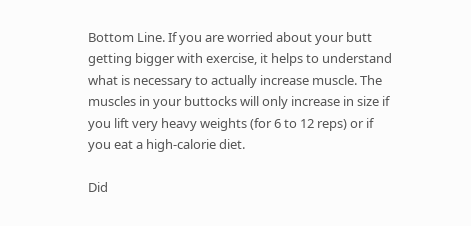Bottom Line. If you are worried about your butt getting bigger with exercise, it helps to understand what is necessary to actually increase muscle. The muscles in your buttocks will only increase in size if you lift very heavy weights (for 6 to 12 reps) or if you eat a high-calorie diet.

Did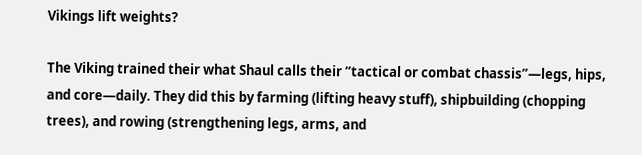Vikings lift weights?

The Viking trained their what Shaul calls their “tactical or combat chassis”—legs, hips, and core—daily. They did this by farming (lifting heavy stuff), shipbuilding (chopping trees), and rowing (strengthening legs, arms, and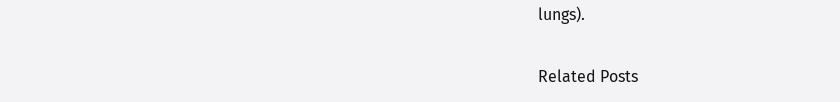lungs).

Related Posts